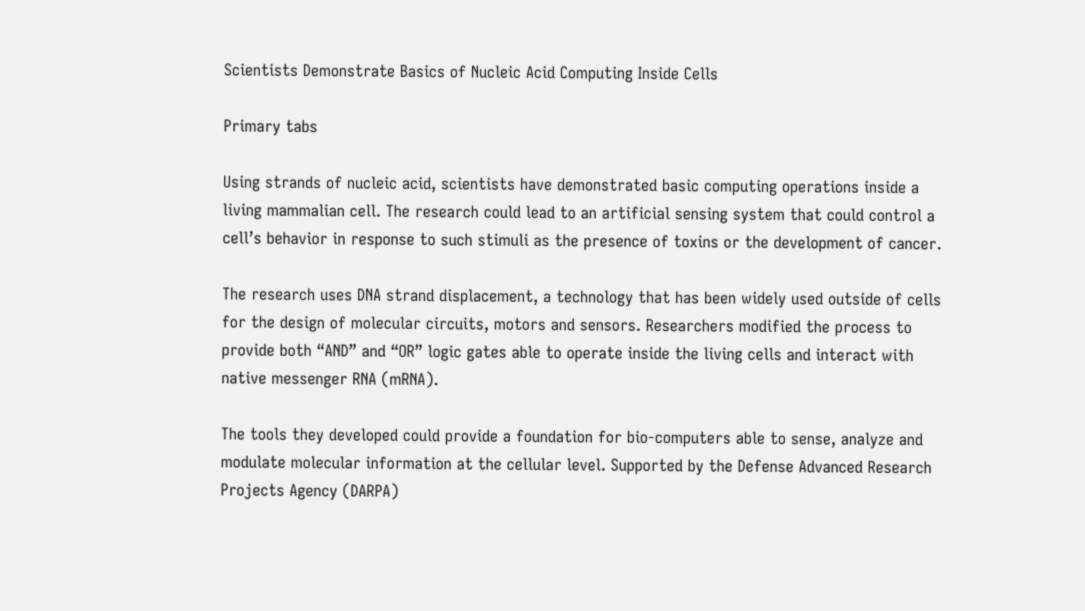Scientists Demonstrate Basics of Nucleic Acid Computing Inside Cells

Primary tabs

Using strands of nucleic acid, scientists have demonstrated basic computing operations inside a living mammalian cell. The research could lead to an artificial sensing system that could control a cell’s behavior in response to such stimuli as the presence of toxins or the development of cancer.

The research uses DNA strand displacement, a technology that has been widely used outside of cells for the design of molecular circuits, motors and sensors. Researchers modified the process to provide both “AND” and “OR” logic gates able to operate inside the living cells and interact with native messenger RNA (mRNA).

The tools they developed could provide a foundation for bio-computers able to sense, analyze and modulate molecular information at the cellular level. Supported by the Defense Advanced Research Projects Agency (DARPA)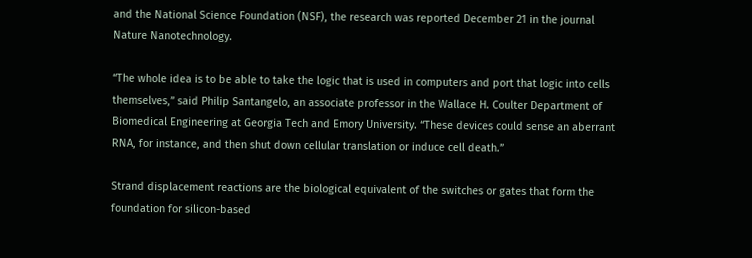and the National Science Foundation (NSF), the research was reported December 21 in the journal Nature Nanotechnology.

“The whole idea is to be able to take the logic that is used in computers and port that logic into cells themselves,” said Philip Santangelo, an associate professor in the Wallace H. Coulter Department of Biomedical Engineering at Georgia Tech and Emory University. “These devices could sense an aberrant RNA, for instance, and then shut down cellular translation or induce cell death.”

Strand displacement reactions are the biological equivalent of the switches or gates that form the foundation for silicon-based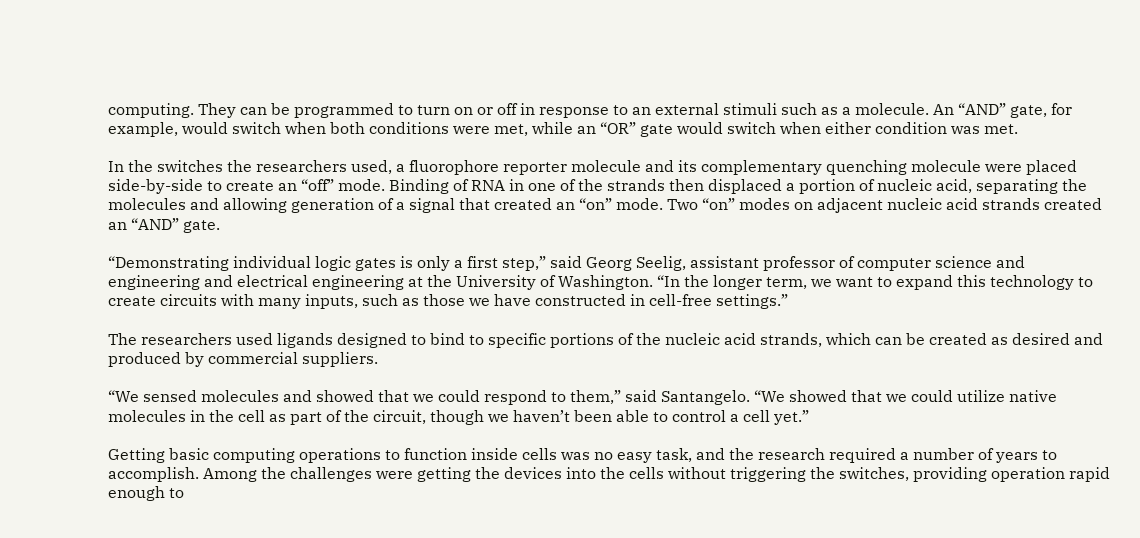computing. They can be programmed to turn on or off in response to an external stimuli such as a molecule. An “AND” gate, for example, would switch when both conditions were met, while an “OR” gate would switch when either condition was met.

In the switches the researchers used, a fluorophore reporter molecule and its complementary quenching molecule were placed side-by-side to create an “off” mode. Binding of RNA in one of the strands then displaced a portion of nucleic acid, separating the molecules and allowing generation of a signal that created an “on” mode. Two “on” modes on adjacent nucleic acid strands created an “AND” gate.

“Demonstrating individual logic gates is only a first step,” said Georg Seelig, assistant professor of computer science and engineering and electrical engineering at the University of Washington. “In the longer term, we want to expand this technology to create circuits with many inputs, such as those we have constructed in cell-free settings.”

The researchers used ligands designed to bind to specific portions of the nucleic acid strands, which can be created as desired and produced by commercial suppliers.

“We sensed molecules and showed that we could respond to them,” said Santangelo. “We showed that we could utilize native molecules in the cell as part of the circuit, though we haven’t been able to control a cell yet.”

Getting basic computing operations to function inside cells was no easy task, and the research required a number of years to accomplish. Among the challenges were getting the devices into the cells without triggering the switches, providing operation rapid enough to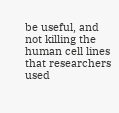be useful, and not killing the human cell lines that researchers used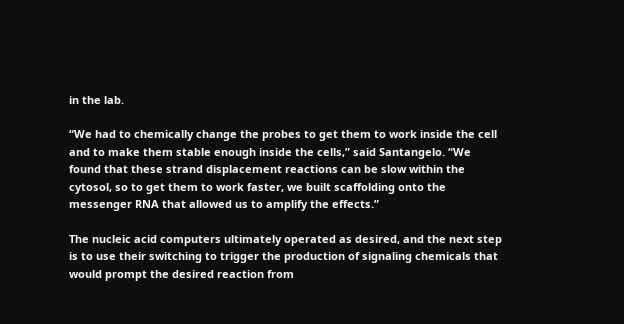in the lab.

“We had to chemically change the probes to get them to work inside the cell and to make them stable enough inside the cells,” said Santangelo. “We found that these strand displacement reactions can be slow within the cytosol, so to get them to work faster, we built scaffolding onto the messenger RNA that allowed us to amplify the effects.”

The nucleic acid computers ultimately operated as desired, and the next step is to use their switching to trigger the production of signaling chemicals that would prompt the desired reaction from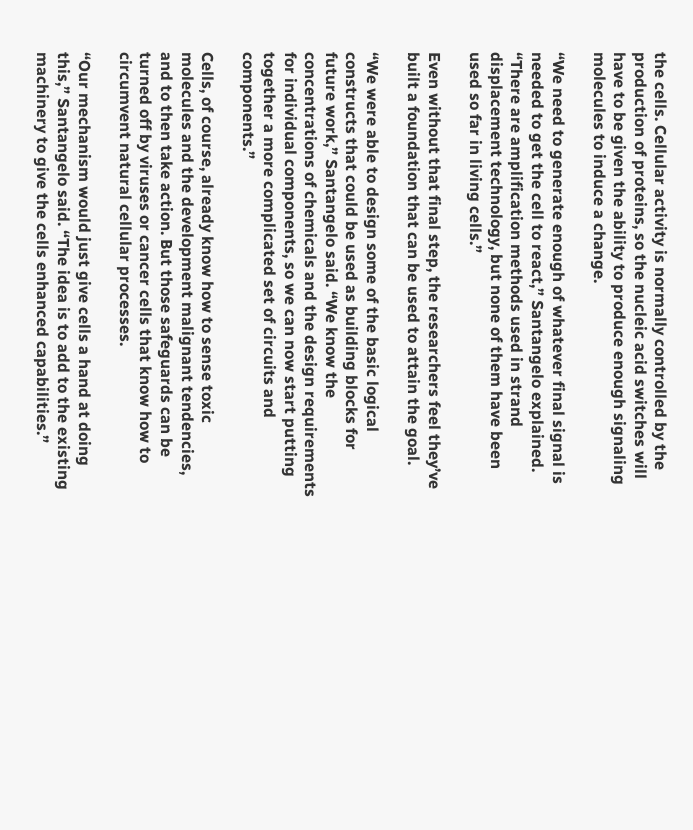the cells. Cellular activity is normally controlled by the production of proteins, so the nucleic acid switches will have to be given the ability to produce enough signaling molecules to induce a change.

“We need to generate enough of whatever final signal is needed to get the cell to react,” Santangelo explained. “There are amplification methods used in strand displacement technology, but none of them have been used so far in living cells.”

Even without that final step, the researchers feel they’ve built a foundation that can be used to attain the goal.

“We were able to design some of the basic logical constructs that could be used as building blocks for future work,” Santangelo said. “We know the concentrations of chemicals and the design requirements for individual components, so we can now start putting together a more complicated set of circuits and components.”

Cells, of course, already know how to sense toxic molecules and the development malignant tendencies, and to then take action. But those safeguards can be turned off by viruses or cancer cells that know how to circumvent natural cellular processes.

“Our mechanism would just give cells a hand at doing this,” Santangelo said. “The idea is to add to the existing machinery to give the cells enhanced capabilities.”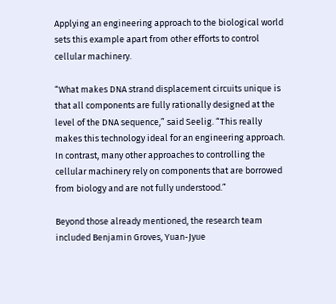Applying an engineering approach to the biological world sets this example apart from other efforts to control cellular machinery.

“What makes DNA strand displacement circuits unique is that all components are fully rationally designed at the level of the DNA sequence,” said Seelig. “This really makes this technology ideal for an engineering approach. In contrast, many other approaches to controlling the cellular machinery rely on components that are borrowed from biology and are not fully understood.”

Beyond those already mentioned, the research team included Benjamin Groves, Yuan-Jyue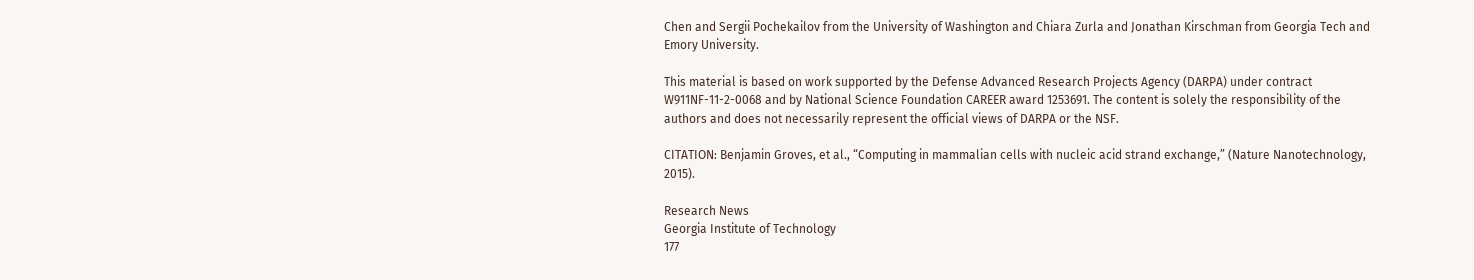Chen and Sergii Pochekailov from the University of Washington and Chiara Zurla and Jonathan Kirschman from Georgia Tech and Emory University.

This material is based on work supported by the Defense Advanced Research Projects Agency (DARPA) under contract W911NF-11-2-0068 and by National Science Foundation CAREER award 1253691. The content is solely the responsibility of the authors and does not necessarily represent the official views of DARPA or the NSF.

CITATION: Benjamin Groves, et al., “Computing in mammalian cells with nucleic acid strand exchange,” (Nature Nanotechnology, 2015).

Research News
Georgia Institute of Technology
177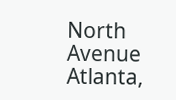North Avenue
Atlanta,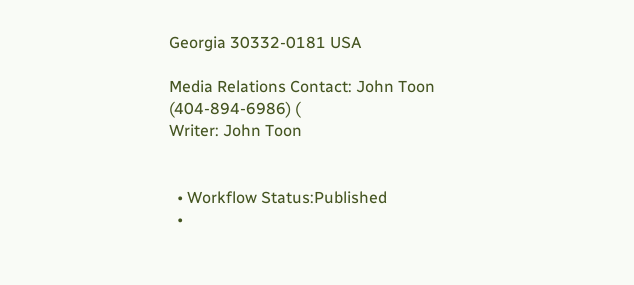Georgia 30332-0181 USA

Media Relations Contact: John Toon (404-894-6986) (
Writer: John Toon


  • Workflow Status:Published
  •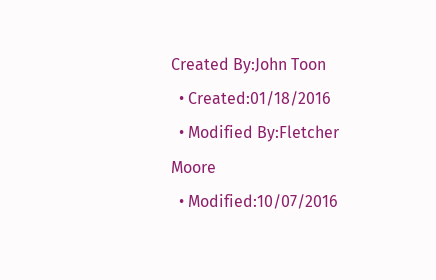Created By:John Toon
  • Created:01/18/2016
  • Modified By:Fletcher Moore
  • Modified:10/07/2016